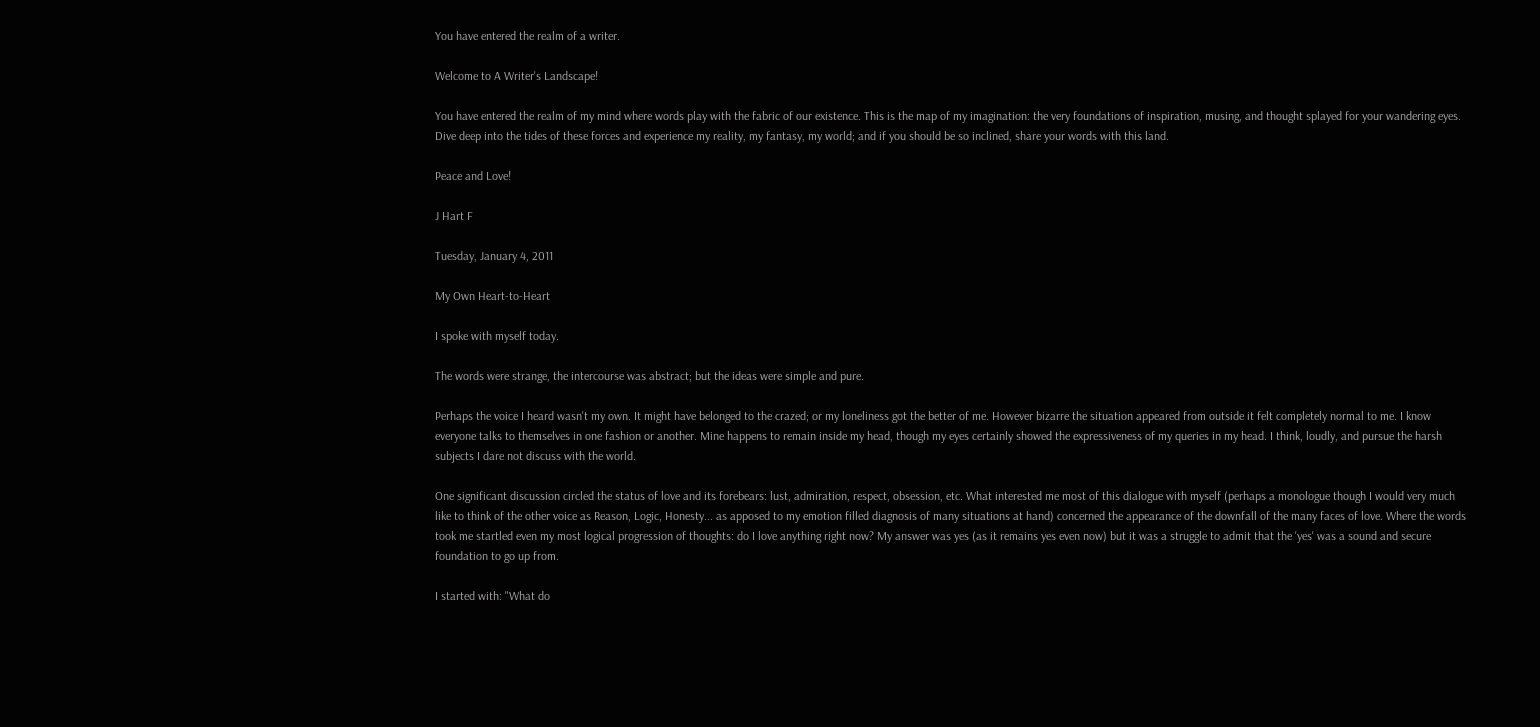You have entered the realm of a writer.

Welcome to A Writer's Landscape!

You have entered the realm of my mind where words play with the fabric of our existence. This is the map of my imagination: the very foundations of inspiration, musing, and thought splayed for your wandering eyes. Dive deep into the tides of these forces and experience my reality, my fantasy, my world; and if you should be so inclined, share your words with this land.

Peace and Love!

J Hart F

Tuesday, January 4, 2011

My Own Heart-to-Heart

I spoke with myself today.

The words were strange, the intercourse was abstract; but the ideas were simple and pure.

Perhaps the voice I heard wasn't my own. It might have belonged to the crazed; or my loneliness got the better of me. However bizarre the situation appeared from outside it felt completely normal to me. I know everyone talks to themselves in one fashion or another. Mine happens to remain inside my head, though my eyes certainly showed the expressiveness of my queries in my head. I think, loudly, and pursue the harsh subjects I dare not discuss with the world.

One significant discussion circled the status of love and its forebears: lust, admiration, respect, obsession, etc. What interested me most of this dialogue with myself (perhaps a monologue though I would very much like to think of the other voice as Reason, Logic, Honesty... as apposed to my emotion filled diagnosis of many situations at hand) concerned the appearance of the downfall of the many faces of love. Where the words took me startled even my most logical progression of thoughts: do I love anything right now? My answer was yes (as it remains yes even now) but it was a struggle to admit that the 'yes' was a sound and secure foundation to go up from.

I started with: "What do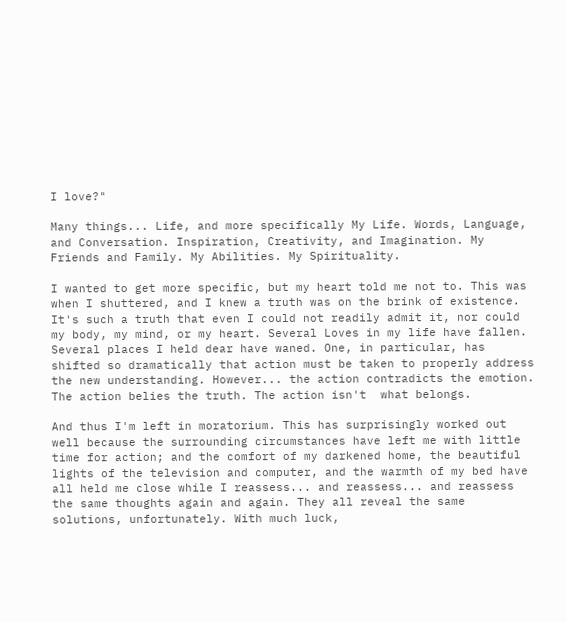I love?"

Many things... Life, and more specifically My Life. Words, Language, and Conversation. Inspiration, Creativity, and Imagination. My Friends and Family. My Abilities. My Spirituality.

I wanted to get more specific, but my heart told me not to. This was when I shuttered, and I knew a truth was on the brink of existence. It's such a truth that even I could not readily admit it, nor could my body, my mind, or my heart. Several Loves in my life have fallen. Several places I held dear have waned. One, in particular, has shifted so dramatically that action must be taken to properly address the new understanding. However... the action contradicts the emotion. The action belies the truth. The action isn't  what belongs.

And thus I'm left in moratorium. This has surprisingly worked out well because the surrounding circumstances have left me with little time for action; and the comfort of my darkened home, the beautiful lights of the television and computer, and the warmth of my bed have all held me close while I reassess... and reassess... and reassess the same thoughts again and again. They all reveal the same solutions, unfortunately. With much luck,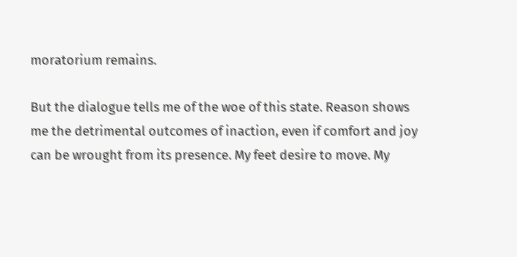moratorium remains.

But the dialogue tells me of the woe of this state. Reason shows me the detrimental outcomes of inaction, even if comfort and joy can be wrought from its presence. My feet desire to move. My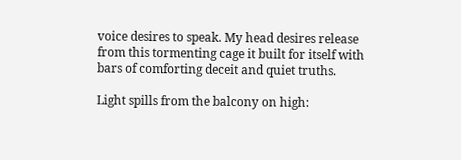voice desires to speak. My head desires release from this tormenting cage it built for itself with bars of comforting deceit and quiet truths.

Light spills from the balcony on high: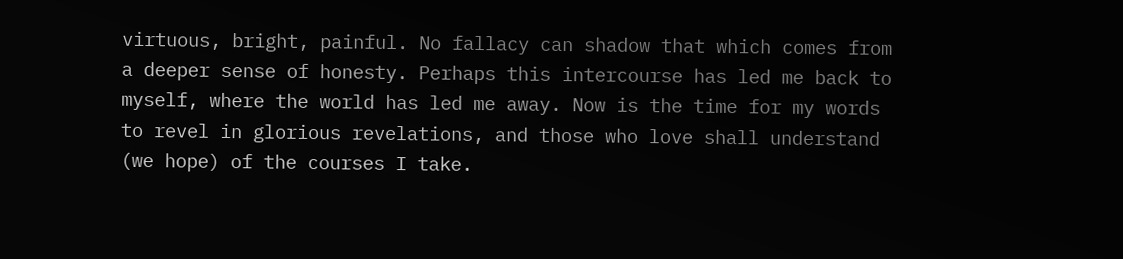virtuous, bright, painful. No fallacy can shadow that which comes from a deeper sense of honesty. Perhaps this intercourse has led me back to myself, where the world has led me away. Now is the time for my words to revel in glorious revelations, and those who love shall understand (we hope) of the courses I take.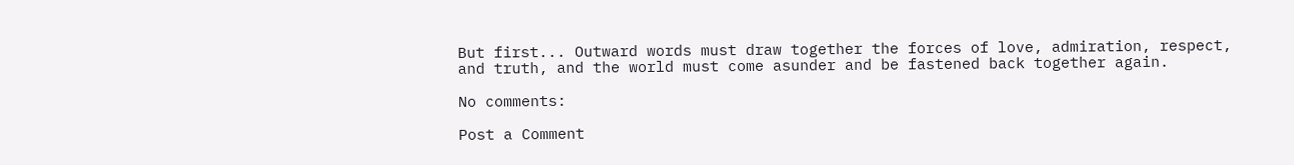But first... Outward words must draw together the forces of love, admiration, respect, and truth, and the world must come asunder and be fastened back together again.

No comments:

Post a Comment